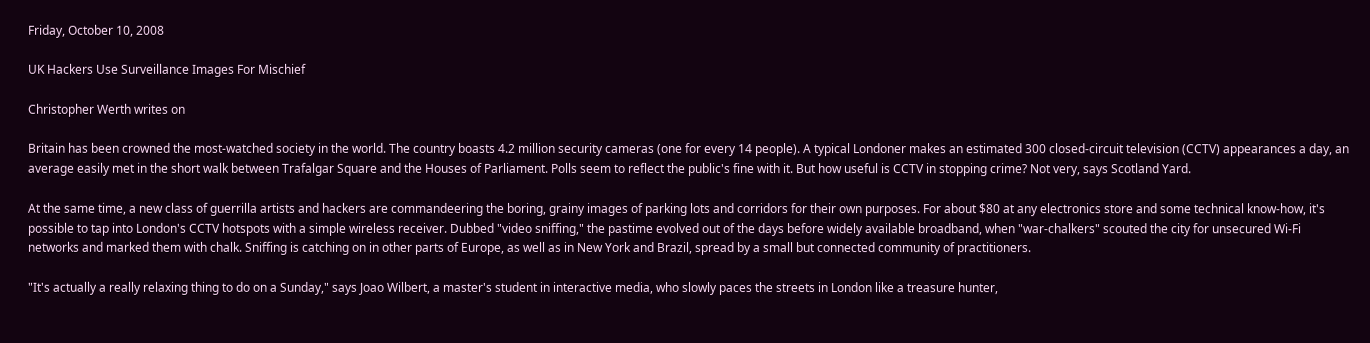Friday, October 10, 2008

UK Hackers Use Surveillance Images For Mischief

Christopher Werth writes on

Britain has been crowned the most-watched society in the world. The country boasts 4.2 million security cameras (one for every 14 people). A typical Londoner makes an estimated 300 closed-circuit television (CCTV) appearances a day, an average easily met in the short walk between Trafalgar Square and the Houses of Parliament. Polls seem to reflect the public's fine with it. But how useful is CCTV in stopping crime? Not very, says Scotland Yard.

At the same time, a new class of guerrilla artists and hackers are commandeering the boring, grainy images of parking lots and corridors for their own purposes. For about $80 at any electronics store and some technical know-how, it's possible to tap into London's CCTV hotspots with a simple wireless receiver. Dubbed "video sniffing," the pastime evolved out of the days before widely available broadband, when "war-chalkers" scouted the city for unsecured Wi-Fi networks and marked them with chalk. Sniffing is catching on in other parts of Europe, as well as in New York and Brazil, spread by a small but connected community of practitioners.

"It's actually a really relaxing thing to do on a Sunday," says Joao Wilbert, a master's student in interactive media, who slowly paces the streets in London like a treasure hunter,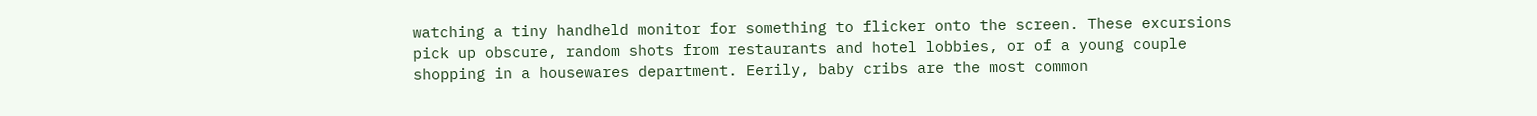watching a tiny handheld monitor for something to flicker onto the screen. These excursions pick up obscure, random shots from restaurants and hotel lobbies, or of a young couple shopping in a housewares department. Eerily, baby cribs are the most common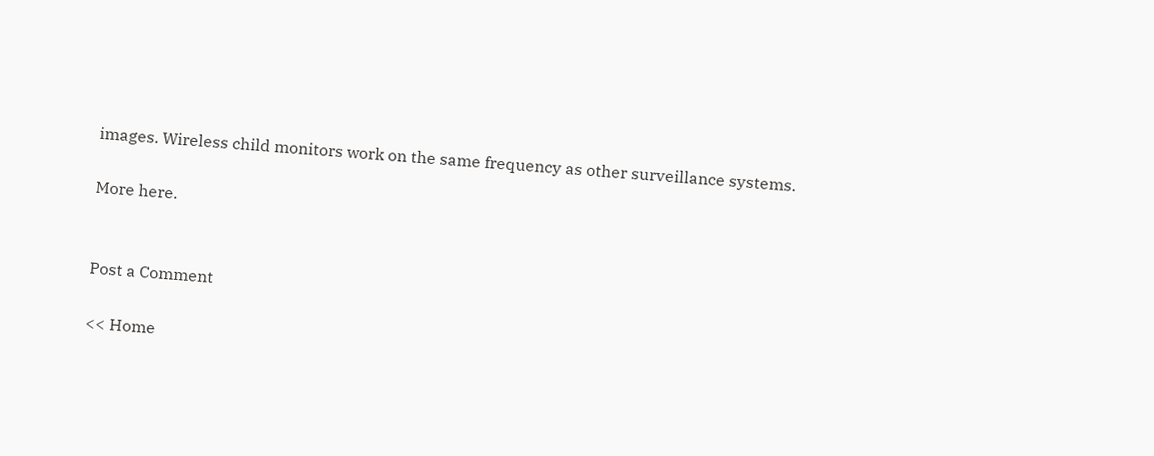images. Wireless child monitors work on the same frequency as other surveillance systems.

More here.


Post a Comment

<< Home